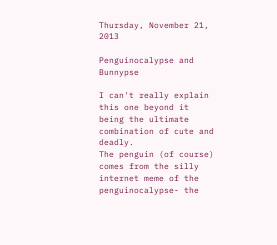Thursday, November 21, 2013

Penguinocalypse and Bunnypse

I can't really explain this one beyond it being the ultimate combination of cute and deadly.
The penguin (of course) comes from the silly internet meme of the penguinocalypse- the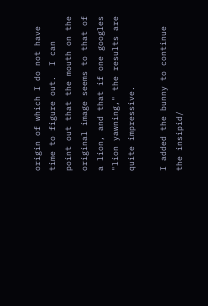origin of which I do not have time to figure out.  I can point out that the mouth on the original image seems to that of a lion, and that if one googles "lion yawning," the results are quite impressive.

I added the bunny to continue the insipid/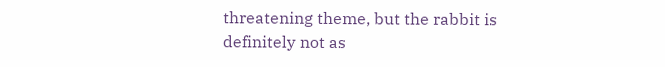threatening theme, but the rabbit is definitely not as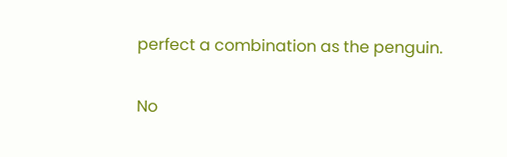perfect a combination as the penguin.

No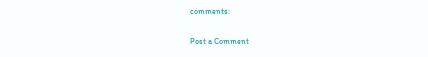comments:

Post a Comment